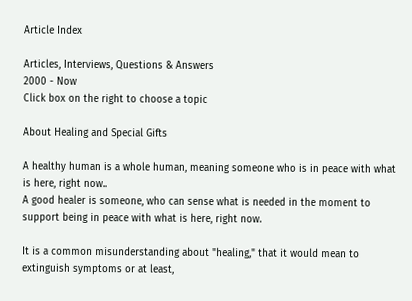Article Index

Articles, Interviews, Questions & Answers
2000 - Now
Click box on the right to choose a topic

About Healing and Special Gifts

A healthy human is a whole human, meaning someone who is in peace with what is here, right now..
A good healer is someone, who can sense what is needed in the moment to support being in peace with what is here, right now.

It is a common misunderstanding about "healing," that it would mean to extinguish symptoms or at least,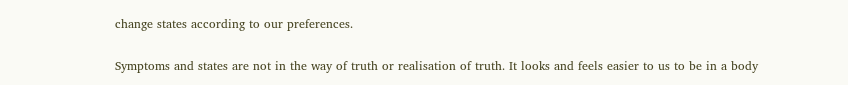change states according to our preferences.

Symptoms and states are not in the way of truth or realisation of truth. It looks and feels easier to us to be in a body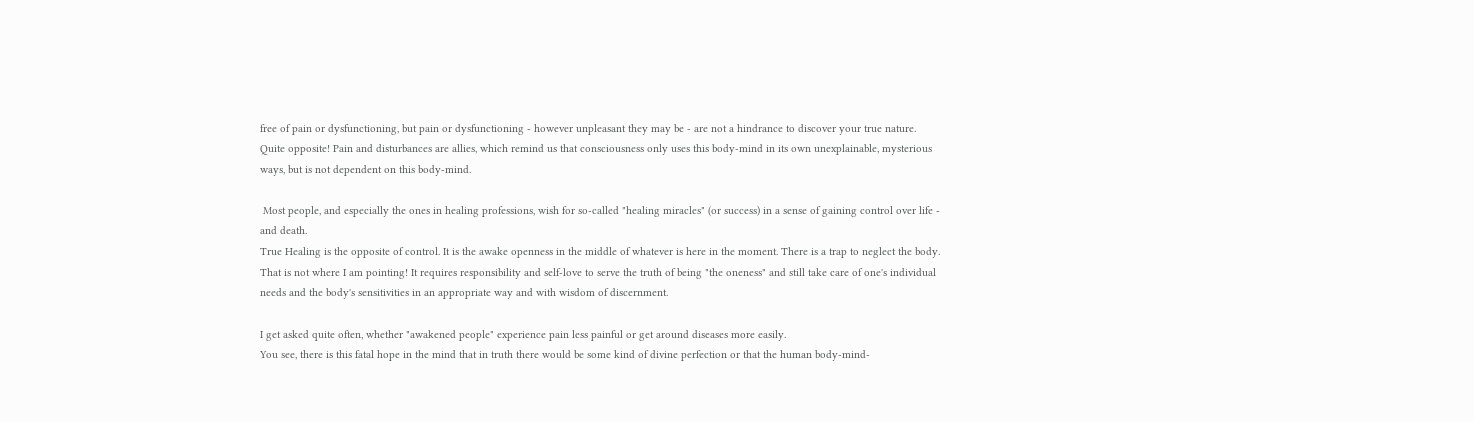free of pain or dysfunctioning, but pain or dysfunctioning - however unpleasant they may be - are not a hindrance to discover your true nature.
Quite opposite! Pain and disturbances are allies, which remind us that consciousness only uses this body-mind in its own unexplainable, mysterious ways, but is not dependent on this body-mind.

 Most people, and especially the ones in healing professions, wish for so-called "healing miracles" (or success) in a sense of gaining control over life - and death.
True Healing is the opposite of control. It is the awake openness in the middle of whatever is here in the moment. There is a trap to neglect the body. That is not where I am pointing! It requires responsibility and self-love to serve the truth of being "the oneness" and still take care of one's individual  needs and the body's sensitivities in an appropriate way and with wisdom of discernment.

I get asked quite often, whether "awakened people" experience pain less painful or get around diseases more easily.
You see, there is this fatal hope in the mind that in truth there would be some kind of divine perfection or that the human body-mind-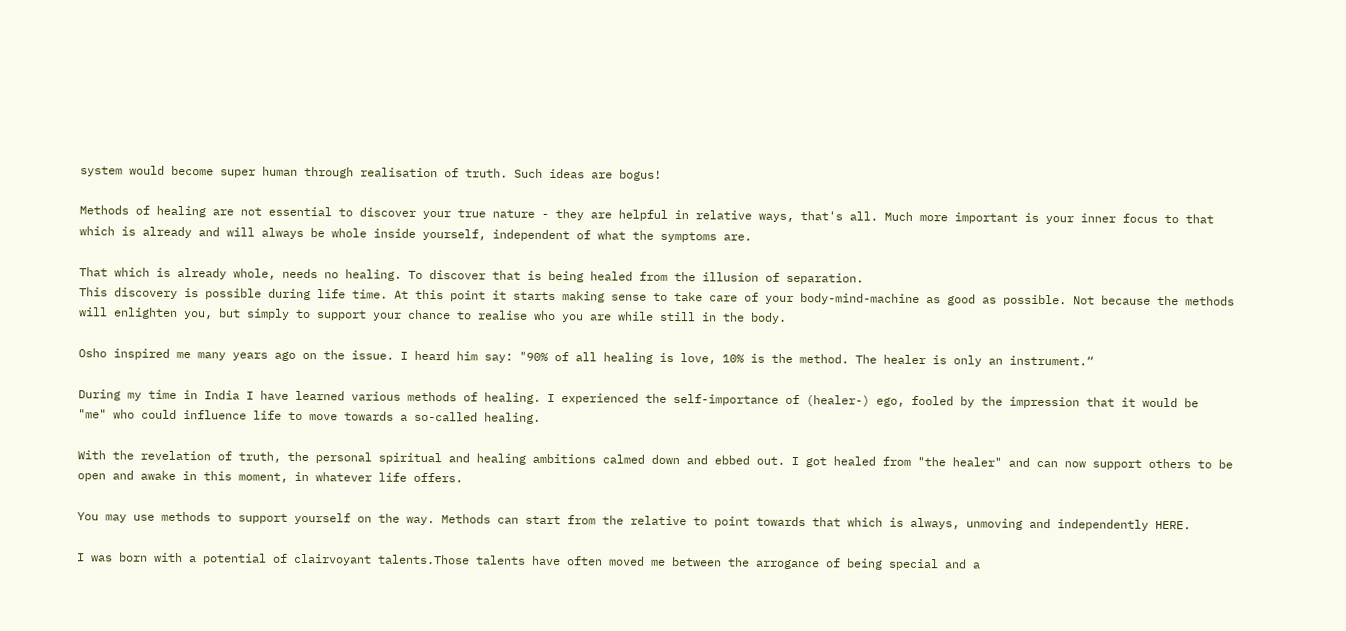system would become super human through realisation of truth. Such ideas are bogus!

Methods of healing are not essential to discover your true nature - they are helpful in relative ways, that's all. Much more important is your inner focus to that which is already and will always be whole inside yourself, independent of what the symptoms are.

That which is already whole, needs no healing. To discover that is being healed from the illusion of separation.
This discovery is possible during life time. At this point it starts making sense to take care of your body-mind-machine as good as possible. Not because the methods will enlighten you, but simply to support your chance to realise who you are while still in the body.

Osho inspired me many years ago on the issue. I heard him say: "90% of all healing is love, 10% is the method. The healer is only an instrument.“

During my time in India I have learned various methods of healing. I experienced the self-importance of (healer-) ego, fooled by the impression that it would be
"me" who could influence life to move towards a so-called healing.

With the revelation of truth, the personal spiritual and healing ambitions calmed down and ebbed out. I got healed from "the healer" and can now support others to be open and awake in this moment, in whatever life offers.

You may use methods to support yourself on the way. Methods can start from the relative to point towards that which is always, unmoving and independently HERE.

I was born with a potential of clairvoyant talents.Those talents have often moved me between the arrogance of being special and a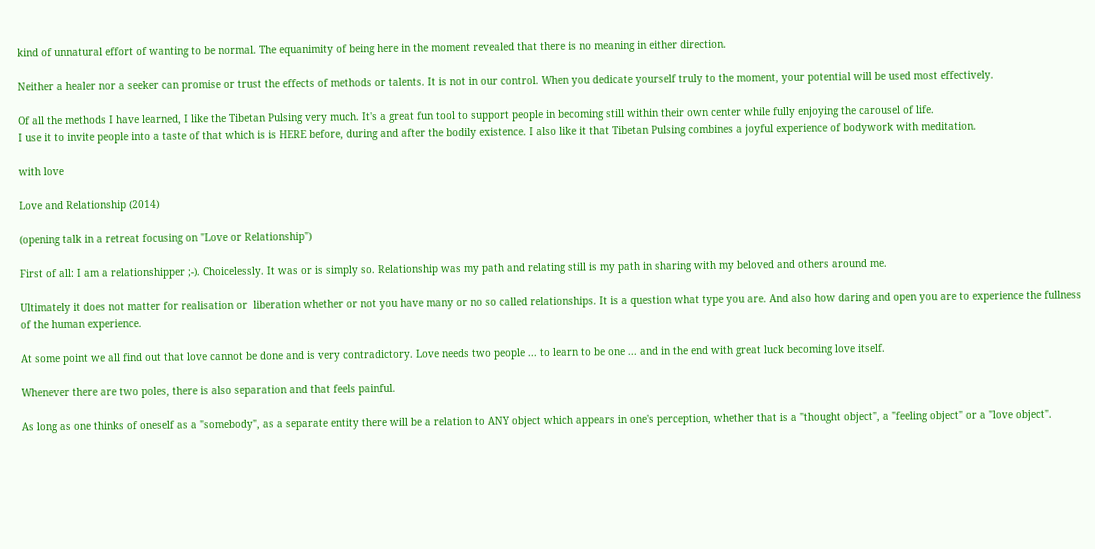kind of unnatural effort of wanting to be normal. The equanimity of being here in the moment revealed that there is no meaning in either direction.

Neither a healer nor a seeker can promise or trust the effects of methods or talents. It is not in our control. When you dedicate yourself truly to the moment, your potential will be used most effectively.

Of all the methods I have learned, I like the Tibetan Pulsing very much. It's a great fun tool to support people in becoming still within their own center while fully enjoying the carousel of life.
I use it to invite people into a taste of that which is is HERE before, during and after the bodily existence. I also like it that Tibetan Pulsing combines a joyful experience of bodywork with meditation.

with love

Love and Relationship (2014)

(opening talk in a retreat focusing on "Love or Relationship")

First of all: I am a relationshipper ;-). Choicelessly. It was or is simply so. Relationship was my path and relating still is my path in sharing with my beloved and others around me.

Ultimately it does not matter for realisation or  liberation whether or not you have many or no so called relationships. It is a question what type you are. And also how daring and open you are to experience the fullness of the human experience.

At some point we all find out that love cannot be done and is very contradictory. Love needs two people ... to learn to be one ... and in the end with great luck becoming love itself.

Whenever there are two poles, there is also separation and that feels painful.

As long as one thinks of oneself as a "somebody", as a separate entity there will be a relation to ANY object which appears in one's perception, whether that is a "thought object", a "feeling object" or a "love object".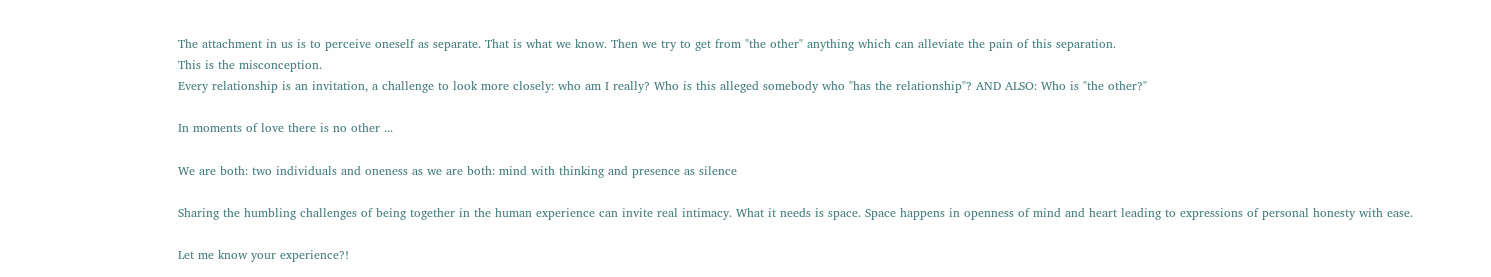The attachment in us is to perceive oneself as separate. That is what we know. Then we try to get from "the other" anything which can alleviate the pain of this separation.
This is the misconception.
Every relationship is an invitation, a challenge to look more closely: who am I really? Who is this alleged somebody who "has the relationship"? AND ALSO: Who is "the other?"

In moments of love there is no other ...

We are both: two individuals and oneness as we are both: mind with thinking and presence as silence

Sharing the humbling challenges of being together in the human experience can invite real intimacy. What it needs is space. Space happens in openness of mind and heart leading to expressions of personal honesty with ease.

Let me know your experience?!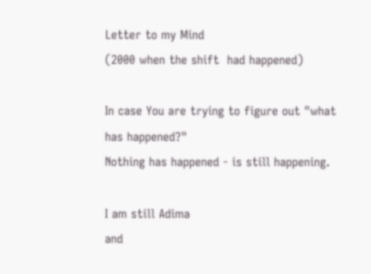Letter to my Mind
(2000 when the shift  had happened)

In case You are trying to figure out "what has happened?"
Nothing has happened - is still happening.

I am still Adima
and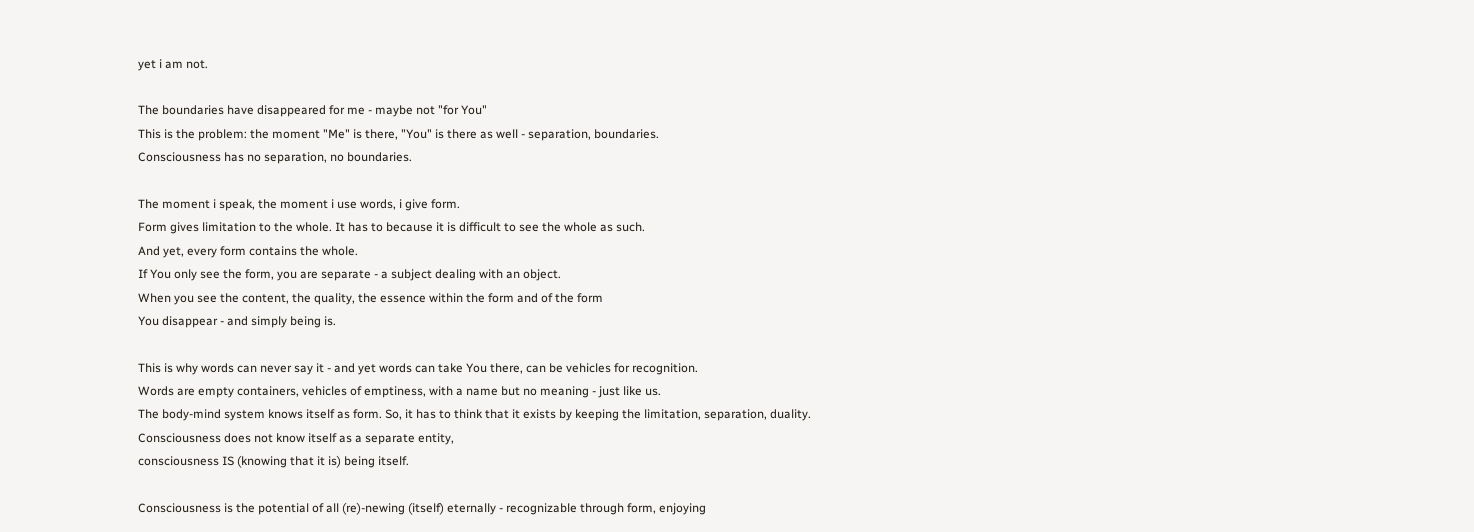yet i am not.

The boundaries have disappeared for me - maybe not "for You"
This is the problem: the moment "Me" is there, "You" is there as well - separation, boundaries.
Consciousness has no separation, no boundaries.

The moment i speak, the moment i use words, i give form.
Form gives limitation to the whole. It has to because it is difficult to see the whole as such.
And yet, every form contains the whole.
If You only see the form, you are separate - a subject dealing with an object.
When you see the content, the quality, the essence within the form and of the form
You disappear - and simply being is.

This is why words can never say it - and yet words can take You there, can be vehicles for recognition.
Words are empty containers, vehicles of emptiness, with a name but no meaning - just like us.
The body-mind system knows itself as form. So, it has to think that it exists by keeping the limitation, separation, duality.
Consciousness does not know itself as a separate entity,
consciousness IS (knowing that it is) being itself.

Consciousness is the potential of all (re)-newing (itself) eternally - recognizable through form, enjoying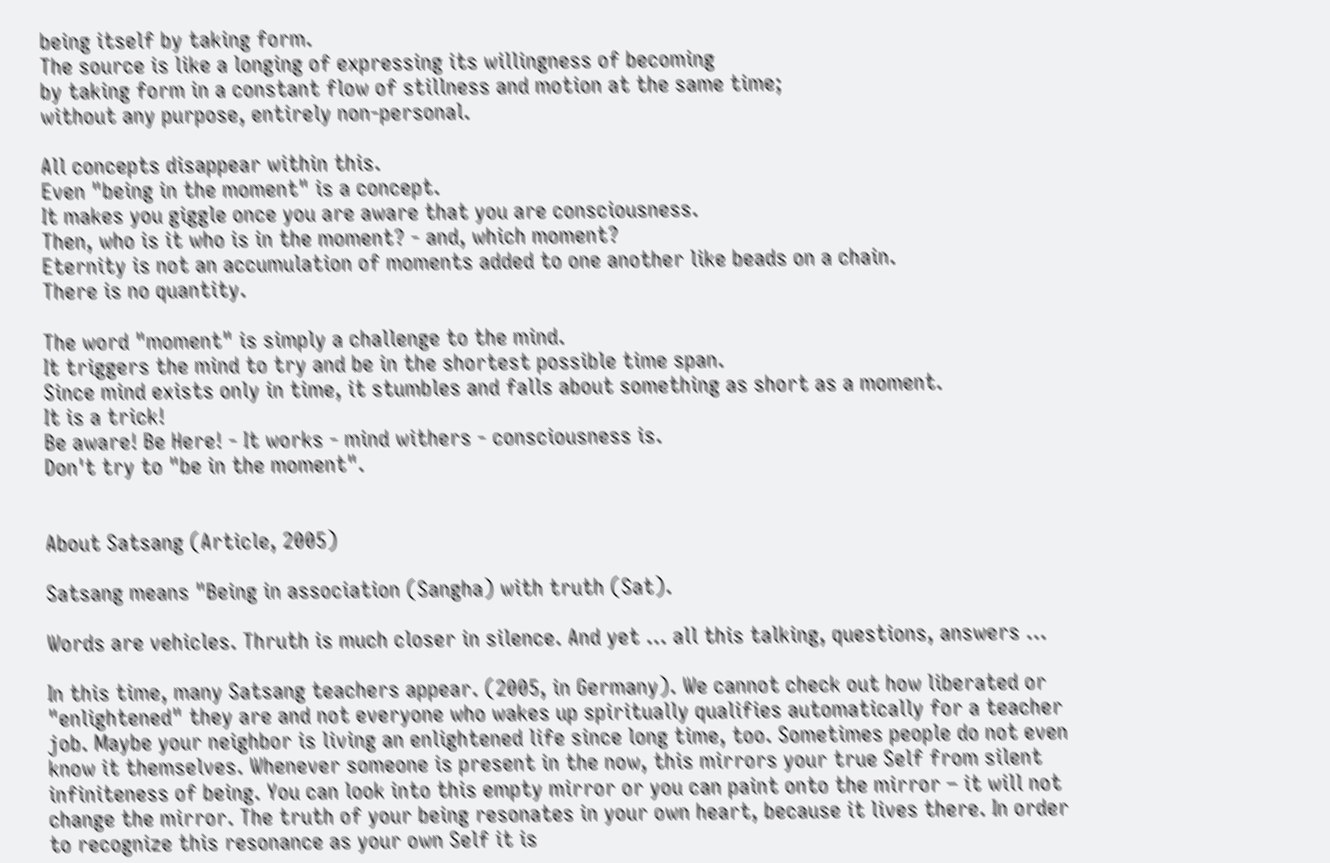being itself by taking form.
The source is like a longing of expressing its willingness of becoming
by taking form in a constant flow of stillness and motion at the same time;
without any purpose, entirely non-personal.

All concepts disappear within this.
Even "being in the moment" is a concept.
It makes you giggle once you are aware that you are consciousness.
Then, who is it who is in the moment? - and, which moment?
Eternity is not an accumulation of moments added to one another like beads on a chain.
There is no quantity.

The word "moment" is simply a challenge to the mind.
It triggers the mind to try and be in the shortest possible time span.
Since mind exists only in time, it stumbles and falls about something as short as a moment.
It is a trick!
Be aware! Be Here! - It works - mind withers - consciousness is.
Don't try to "be in the moment".


About Satsang (Article, 2005)

Satsang means "Being in association (Sangha) with truth (Sat).

Words are vehicles. Thruth is much closer in silence. And yet ... all this talking, questions, answers ...

In this time, many Satsang teachers appear. (2005, in Germany). We cannot check out how liberated or "enlightened" they are and not everyone who wakes up spiritually qualifies automatically for a teacher job. Maybe your neighbor is living an enlightened life since long time, too. Sometimes people do not even know it themselves. Whenever someone is present in the now, this mirrors your true Self from silent infiniteness of being. You can look into this empty mirror or you can paint onto the mirror – it will not change the mirror. The truth of your being resonates in your own heart, because it lives there. In order to recognize this resonance as your own Self it is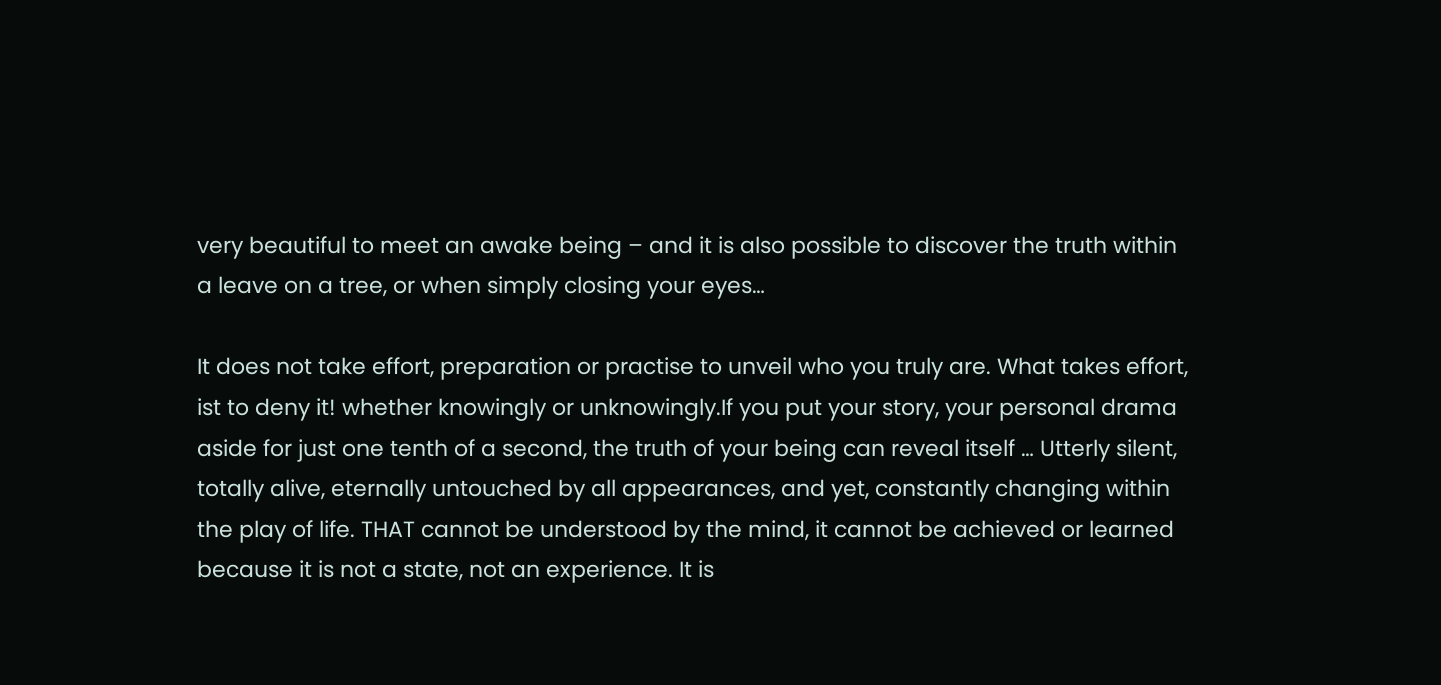very beautiful to meet an awake being – and it is also possible to discover the truth within a leave on a tree, or when simply closing your eyes…

It does not take effort, preparation or practise to unveil who you truly are. What takes effort, ist to deny it! whether knowingly or unknowingly.If you put your story, your personal drama aside for just one tenth of a second, the truth of your being can reveal itself … Utterly silent, totally alive, eternally untouched by all appearances, and yet, constantly changing within the play of life. THAT cannot be understood by the mind, it cannot be achieved or learned because it is not a state, not an experience. It is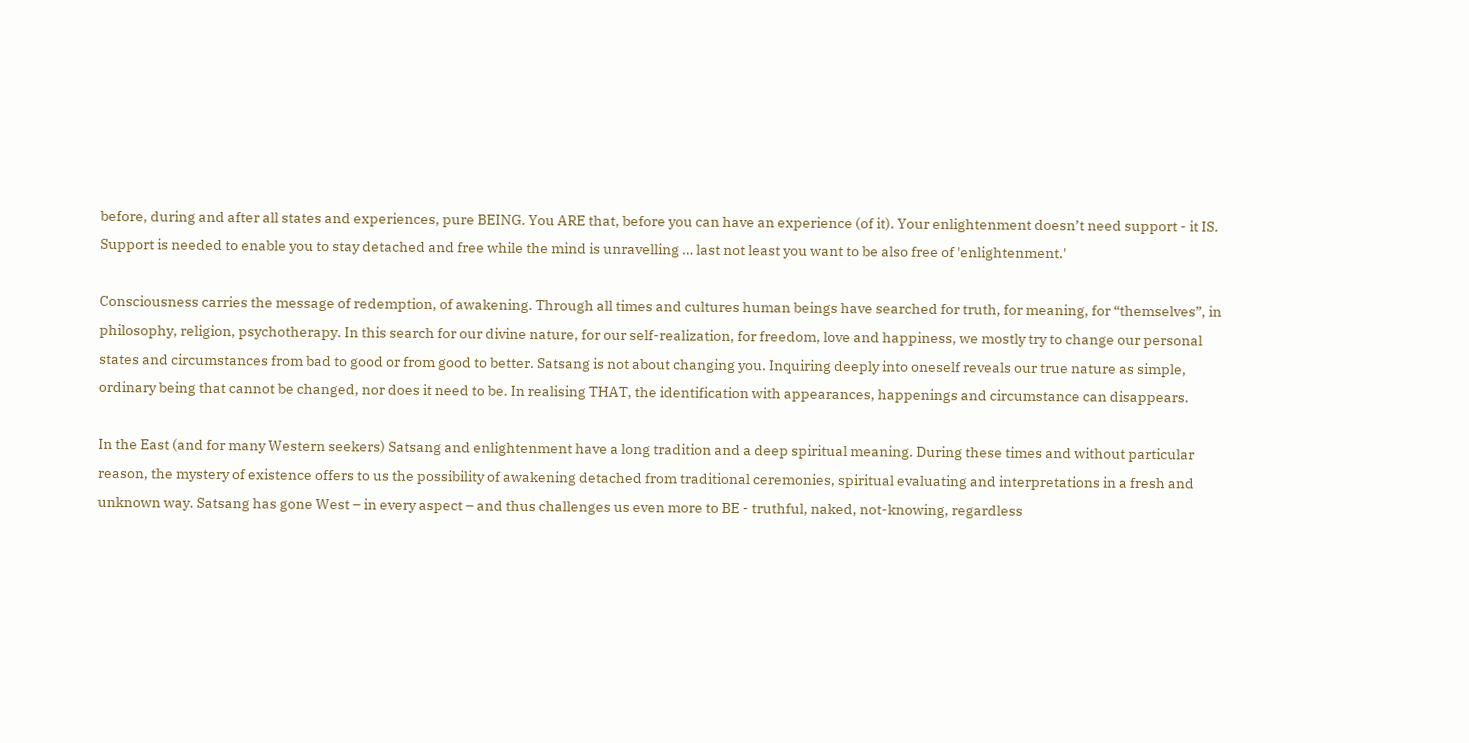before, during and after all states and experiences, pure BEING. You ARE that, before you can have an experience (of it). Your enlightenment doesn’t need support - it IS. Support is needed to enable you to stay detached and free while the mind is unravelling … last not least you want to be also free of 'enlightenment.'

Consciousness carries the message of redemption, of awakening. Through all times and cultures human beings have searched for truth, for meaning, for “themselves”, in philosophy, religion, psychotherapy. In this search for our divine nature, for our self-realization, for freedom, love and happiness, we mostly try to change our personal states and circumstances from bad to good or from good to better. Satsang is not about changing you. Inquiring deeply into oneself reveals our true nature as simple, ordinary being that cannot be changed, nor does it need to be. In realising THAT, the identification with appearances, happenings and circumstance can disappears.

In the East (and for many Western seekers) Satsang and enlightenment have a long tradition and a deep spiritual meaning. During these times and without particular reason, the mystery of existence offers to us the possibility of awakening detached from traditional ceremonies, spiritual evaluating and interpretations in a fresh and unknown way. Satsang has gone West – in every aspect – and thus challenges us even more to BE - truthful, naked, not-knowing, regardless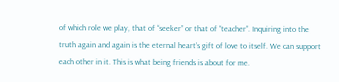of which role we play, that of “seeker” or that of “teacher”. Inquiring into the truth again and again is the eternal heart’s gift of love to itself. We can support each other in it. This is what being friends is about for me.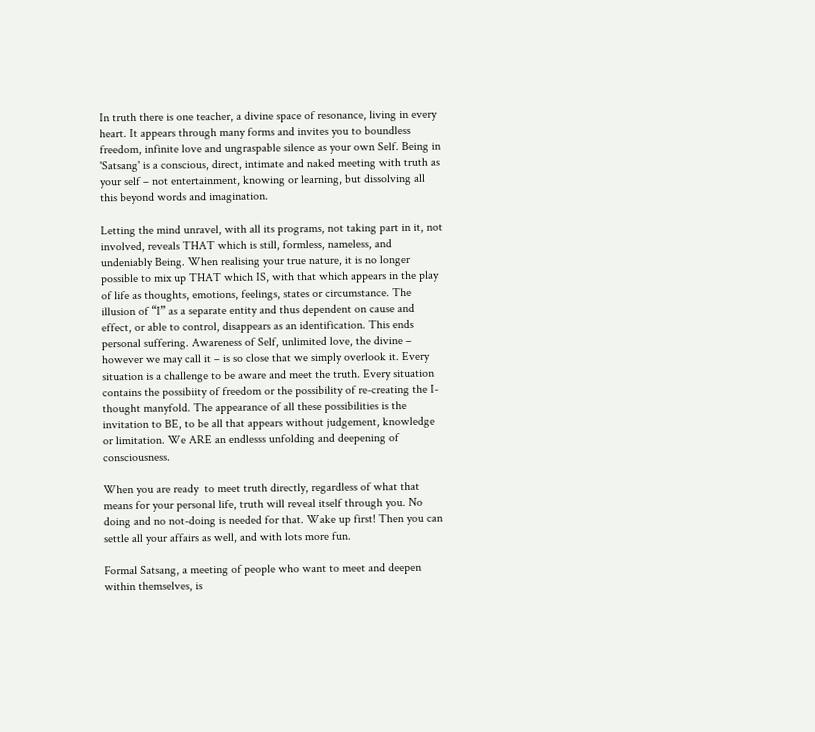In truth there is one teacher, a divine space of resonance, living in every heart. It appears through many forms and invites you to boundless freedom, infinite love and ungraspable silence as your own Self. Being in 'Satsang' is a conscious, direct, intimate and naked meeting with truth as your self – not entertainment, knowing or learning, but dissolving all this beyond words and imagination.

Letting the mind unravel, with all its programs, not taking part in it, not involved, reveals THAT which is still, formless, nameless, and undeniably Being. When realising your true nature, it is no longer possible to mix up THAT which IS, with that which appears in the play of life as thoughts, emotions, feelings, states or circumstance. The illusion of “I” as a separate entity and thus dependent on cause and effect, or able to control, disappears as an identification. This ends personal suffering. Awareness of Self, unlimited love, the divine – however we may call it – is so close that we simply overlook it. Every situation is a challenge to be aware and meet the truth. Every situation contains the possibiity of freedom or the possibility of re-creating the I-thought manyfold. The appearance of all these possibilities is the invitation to BE, to be all that appears without judgement, knowledge or limitation. We ARE an endlesss unfolding and deepening of consciousness.

When you are ready  to meet truth directly, regardless of what that means for your personal life, truth will reveal itself through you. No doing and no not-doing is needed for that. Wake up first! Then you can settle all your affairs as well, and with lots more fun.

Formal Satsang, a meeting of people who want to meet and deepen within themselves, is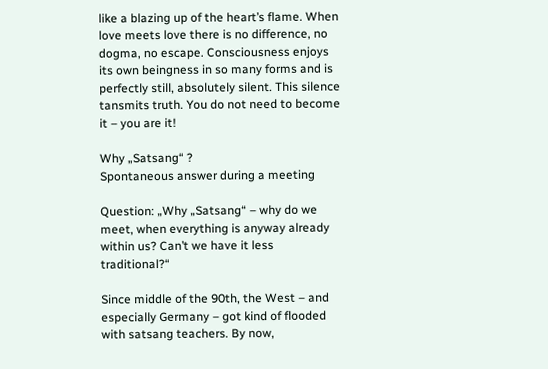like a blazing up of the heart’s flame. When love meets love there is no difference, no dogma, no escape. Consciousness enjoys its own beingness in so many forms and is perfectly still, absolutely silent. This silence tansmits truth. You do not need to become it – you are it!

Why „Satsang“ ?
Spontaneous answer during a meeting

Question: „Why „Satsang“ – why do we meet, when everything is anyway already within us? Can’t we have it less traditional?“

Since middle of the 90th, the West – and especially Germany – got kind of flooded with satsang teachers. By now,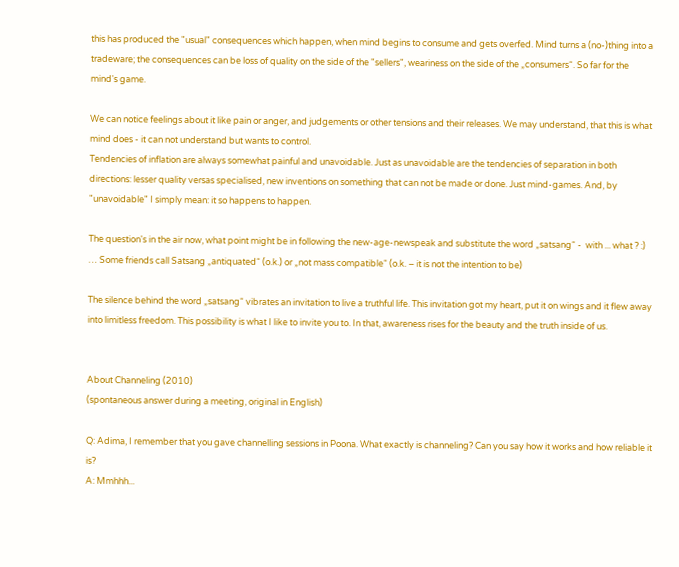this has produced the "usual" consequences which happen, when mind begins to consume and gets overfed. Mind turns a (no-)thing into a tradeware; the consequences can be loss of quality on the side of the "sellers", weariness on the side of the „consumers“. So far for the mind's game.

We can notice feelings about it like pain or anger, and judgements or other tensions and their releases. We may understand, that this is what mind does - it can not understand but wants to control.
Tendencies of inflation are always somewhat painful and unavoidable. Just as unavoidable are the tendencies of separation in both directions: lesser quality versas specialised, new inventions on something that can not be made or done. Just mind-games. And, by "unavoidable" I simply mean: it so happens to happen.

The question's in the air now, what point might be in following the new-age-newspeak and substitute the word „satsang“ -  with ... what ? :)  … Some friends call Satsang „antiquated“ (o.k.) or „not mass compatible“ (o.k. – it is not the intention to be)

The silence behind the word „satsang“ vibrates an invitation to live a truthful life. This invitation got my heart, put it on wings and it flew away into limitless freedom. This possibility is what I like to invite you to. In that, awareness rises for the beauty and the truth inside of us.


About Channeling (2010)
(spontaneous answer during a meeting, original in English)

Q: Adima, I remember that you gave channelling sessions in Poona. What exactly is channeling? Can you say how it works and how reliable it is?
A: Mmhhh...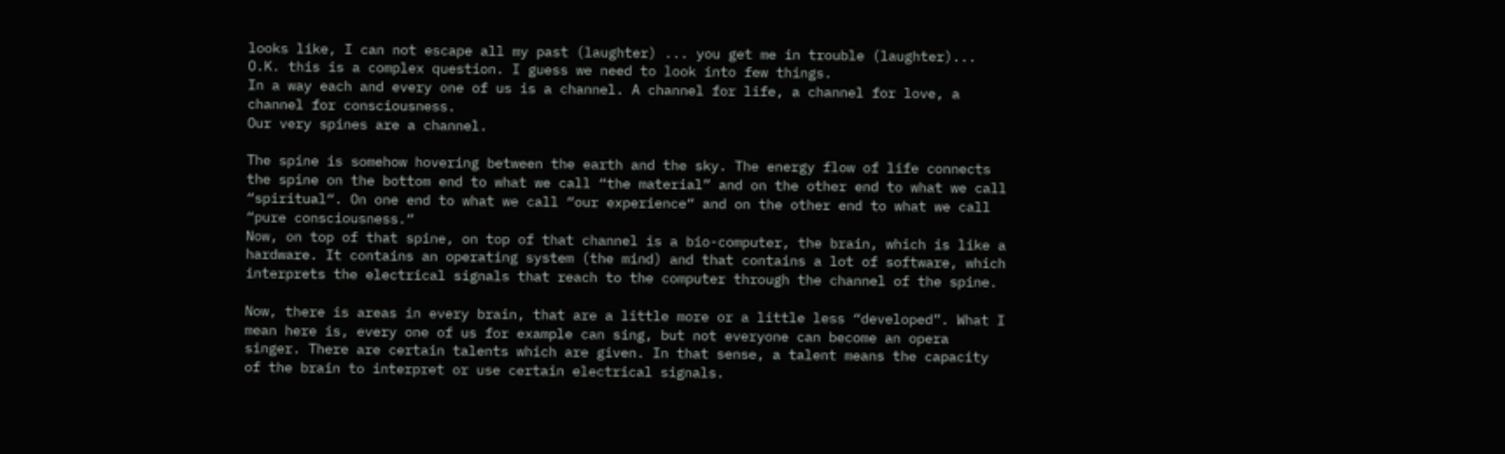looks like, I can not escape all my past (laughter) ... you get me in trouble (laughter)... O.K. this is a complex question. I guess we need to look into few things.
In a way each and every one of us is a channel. A channel for life, a channel for love, a channel for consciousness.
Our very spines are a channel.

The spine is somehow hovering between the earth and the sky. The energy flow of life connects the spine on the bottom end to what we call “the material” and on the other end to what we call “spiritual“. On one end to what we call “our experience“ and on the other end to what we call “pure consciousness.“
Now, on top of that spine, on top of that channel is a bio-computer, the brain, which is like a hardware. It contains an operating system (the mind) and that contains a lot of software, which interprets the electrical signals that reach to the computer through the channel of the spine.

Now, there is areas in every brain, that are a little more or a little less “developed”. What I mean here is, every one of us for example can sing, but not everyone can become an opera singer. There are certain talents which are given. In that sense, a talent means the capacity of the brain to interpret or use certain electrical signals.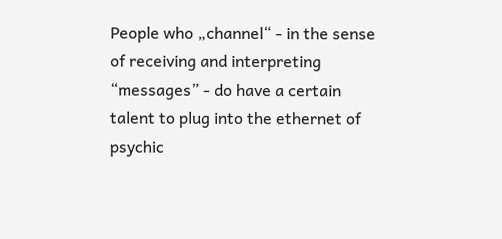People who „channel“ - in the sense of receiving and interpreting “messages” - do have a certain talent to plug into the ethernet of psychic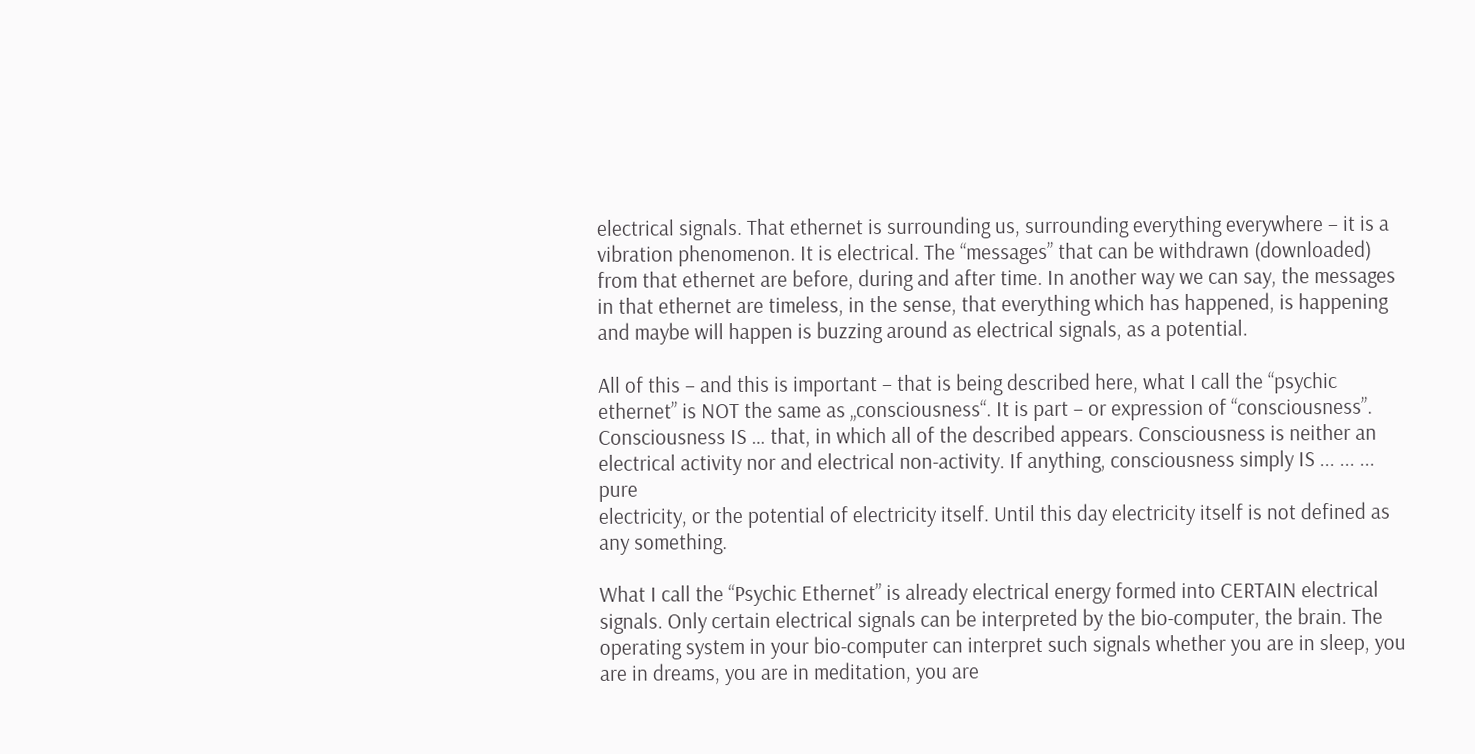electrical signals. That ethernet is surrounding us, surrounding everything everywhere – it is a vibration phenomenon. It is electrical. The “messages” that can be withdrawn (downloaded) from that ethernet are before, during and after time. In another way we can say, the messages in that ethernet are timeless, in the sense, that everything which has happened, is happening and maybe will happen is buzzing around as electrical signals, as a potential.

All of this – and this is important – that is being described here, what I call the “psychic ethernet” is NOT the same as „consciousness“. It is part – or expression of “consciousness”.
Consciousness IS … that, in which all of the described appears. Consciousness is neither an electrical activity nor and electrical non-activity. If anything, consciousness simply IS ... ... ...  pure
electricity, or the potential of electricity itself. Until this day electricity itself is not defined as any something.

What I call the “Psychic Ethernet” is already electrical energy formed into CERTAIN electrical signals. Only certain electrical signals can be interpreted by the bio-computer, the brain. The operating system in your bio-computer can interpret such signals whether you are in sleep, you are in dreams, you are in meditation, you are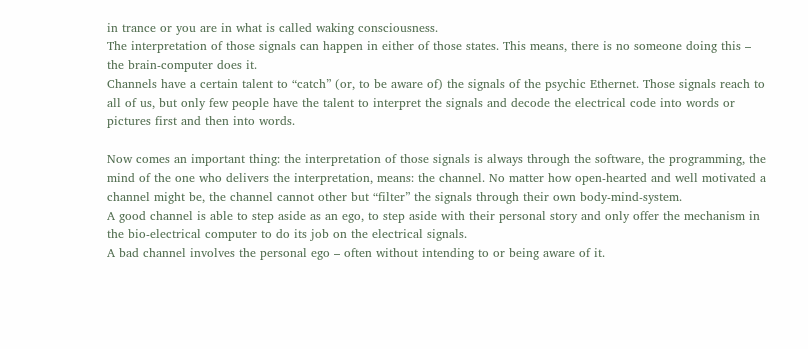in trance or you are in what is called waking consciousness.
The interpretation of those signals can happen in either of those states. This means, there is no someone doing this – the brain-computer does it.
Channels have a certain talent to “catch” (or, to be aware of) the signals of the psychic Ethernet. Those signals reach to all of us, but only few people have the talent to interpret the signals and decode the electrical code into words or pictures first and then into words.

Now comes an important thing: the interpretation of those signals is always through the software, the programming, the mind of the one who delivers the interpretation, means: the channel. No matter how open-hearted and well motivated a channel might be, the channel cannot other but “filter” the signals through their own body-mind-system.
A good channel is able to step aside as an ego, to step aside with their personal story and only offer the mechanism in the bio-electrical computer to do its job on the electrical signals.
A bad channel involves the personal ego – often without intending to or being aware of it.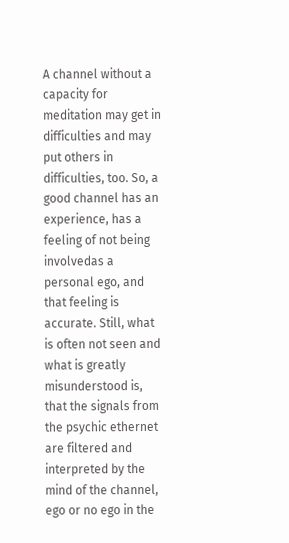A channel without a capacity for meditation may get in difficulties and may put others in difficulties, too. So, a good channel has an experience, has a feeling of not being involvedas a personal ego, and that feeling is accurate. Still, what is often not seen and what is greatly misunderstood is, that the signals from the psychic ethernet are filtered and interpreted by the mind of the channel, ego or no ego in the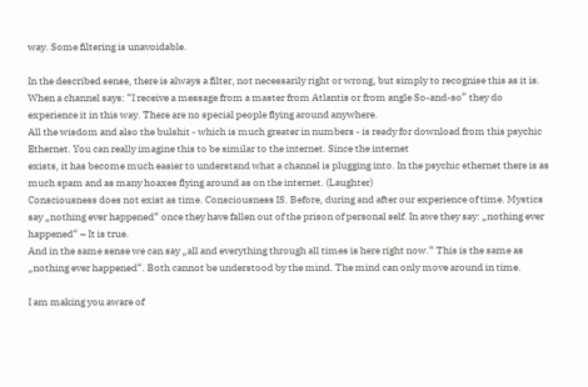way. Some filtering is unavoidable.

In the described sense, there is always a filter, not necessarily right or wrong, but simply to recognise this as it is. When a channel says: “I receive a message from a master from Atlantis or from angle So-and-so” they do experience it in this way. There are no special people flying around anywhere.
All the wisdom and also the bulshit - which is much greater in numbers - is ready for download from this psychic Ethernet. You can really imagine this to be similar to the internet. Since the internet
exists, it has become much easier to understand what a channel is plugging into. In the psychic ethernet there is as much spam and as many hoaxes flying around as on the internet. (Laughter)
Consciousness does not exist as time. Consciousness IS. Before, during and after our experience of time. Mystics say „nothing ever happened“ once they have fallen out of the prison of personal self. In awe they say: „nothing ever happened“ – It is true.
And in the same sense we can say „all and everything through all times is here right now.“ This is the same as „nothing ever happened“. Both cannot be understood by the mind. The mind can only move around in time.

I am making you aware of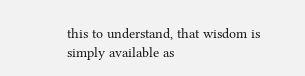this to understand, that wisdom is simply available as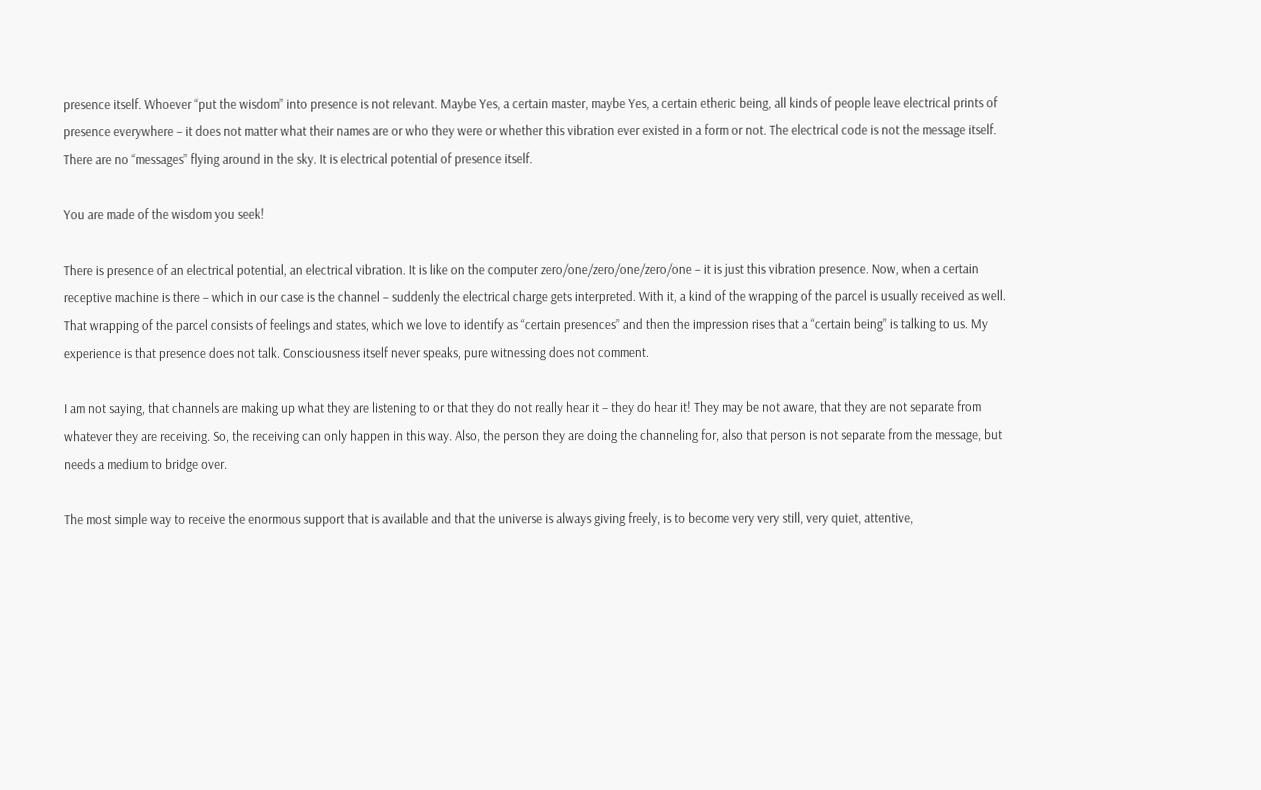presence itself. Whoever “put the wisdom” into presence is not relevant. Maybe Yes, a certain master, maybe Yes, a certain etheric being, all kinds of people leave electrical prints of presence everywhere – it does not matter what their names are or who they were or whether this vibration ever existed in a form or not. The electrical code is not the message itself. There are no “messages” flying around in the sky. It is electrical potential of presence itself.

You are made of the wisdom you seek!

There is presence of an electrical potential, an electrical vibration. It is like on the computer zero/one/zero/one/zero/one – it is just this vibration presence. Now, when a certain receptive machine is there – which in our case is the channel – suddenly the electrical charge gets interpreted. With it, a kind of the wrapping of the parcel is usually received as well. That wrapping of the parcel consists of feelings and states, which we love to identify as “certain presences” and then the impression rises that a “certain being” is talking to us. My experience is that presence does not talk. Consciousness itself never speaks, pure witnessing does not comment.

I am not saying, that channels are making up what they are listening to or that they do not really hear it – they do hear it! They may be not aware, that they are not separate from whatever they are receiving. So, the receiving can only happen in this way. Also, the person they are doing the channeling for, also that person is not separate from the message, but needs a medium to bridge over.

The most simple way to receive the enormous support that is available and that the universe is always giving freely, is to become very very still, very quiet, attentive,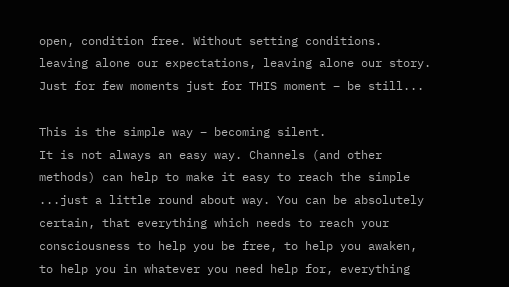open, condition free. Without setting conditions. leaving alone our expectations, leaving alone our story. Just for few moments just for THIS moment – be still...

This is the simple way – becoming silent.
It is not always an easy way. Channels (and other methods) can help to make it easy to reach the simple ...just a little round about way. You can be absolutely certain, that everything which needs to reach your consciousness to help you be free, to help you awaken, to help you in whatever you need help for, everything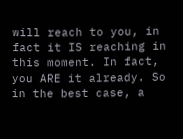will reach to you, in fact it IS reaching in this moment. In fact, you ARE it already. So in the best case, a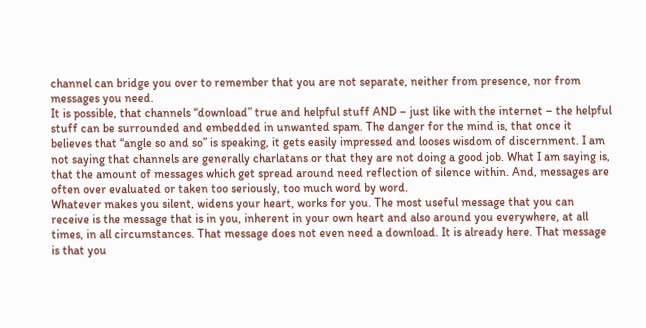channel can bridge you over to remember that you are not separate, neither from presence, nor from messages you need.
It is possible, that channels “download” true and helpful stuff AND – just like with the internet – the helpful stuff can be surrounded and embedded in unwanted spam. The danger for the mind is, that once it believes that “angle so and so” is speaking, it gets easily impressed and looses wisdom of discernment. I am not saying that channels are generally charlatans or that they are not doing a good job. What I am saying is, that the amount of messages which get spread around need reflection of silence within. And, messages are often over evaluated or taken too seriously, too much word by word.
Whatever makes you silent, widens your heart, works for you. The most useful message that you can receive is the message that is in you, inherent in your own heart and also around you everywhere, at all times, in all circumstances. That message does not even need a download. It is already here. That message is that you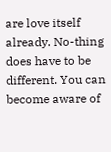are love itself already. No-thing does have to be different. You can become aware of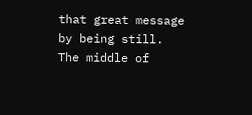that great message by being still. The middle of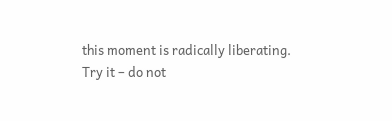this moment is radically liberating.
Try it – do not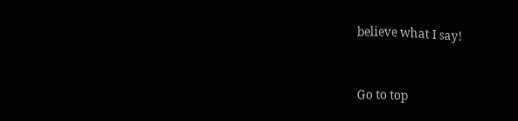believe what I say!


Go to top